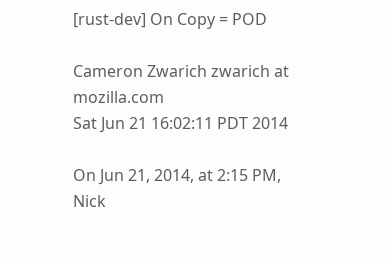[rust-dev] On Copy = POD

Cameron Zwarich zwarich at mozilla.com
Sat Jun 21 16:02:11 PDT 2014

On Jun 21, 2014, at 2:15 PM, Nick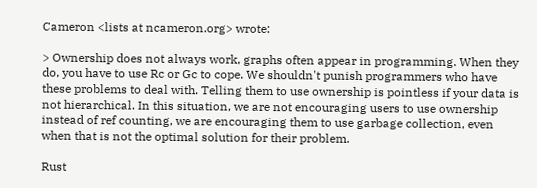Cameron <lists at ncameron.org> wrote:

> Ownership does not always work, graphs often appear in programming. When they do, you have to use Rc or Gc to cope. We shouldn't punish programmers who have these problems to deal with. Telling them to use ownership is pointless if your data is not hierarchical. In this situation, we are not encouraging users to use ownership instead of ref counting, we are encouraging them to use garbage collection, even when that is not the optimal solution for their problem.

Rust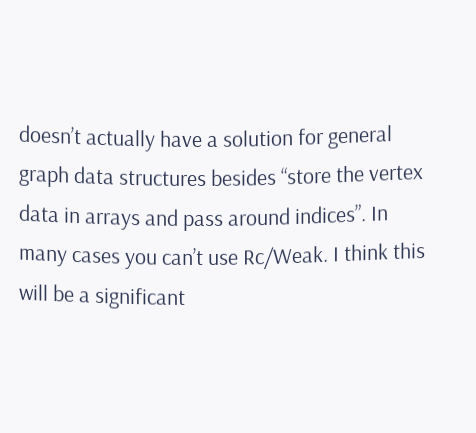doesn’t actually have a solution for general graph data structures besides “store the vertex data in arrays and pass around indices”. In many cases you can’t use Rc/Weak. I think this will be a significant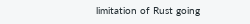limitation of Rust going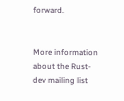forward.


More information about the Rust-dev mailing list